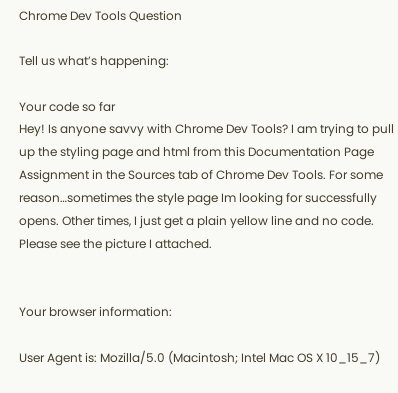Chrome Dev Tools Question

Tell us what’s happening:

Your code so far
Hey! Is anyone savvy with Chrome Dev Tools? I am trying to pull up the styling page and html from this Documentation Page Assignment in the Sources tab of Chrome Dev Tools. For some reason…sometimes the style page Im looking for successfully opens. Other times, I just get a plain yellow line and no code. Please see the picture I attached.


Your browser information:

User Agent is: Mozilla/5.0 (Macintosh; Intel Mac OS X 10_15_7)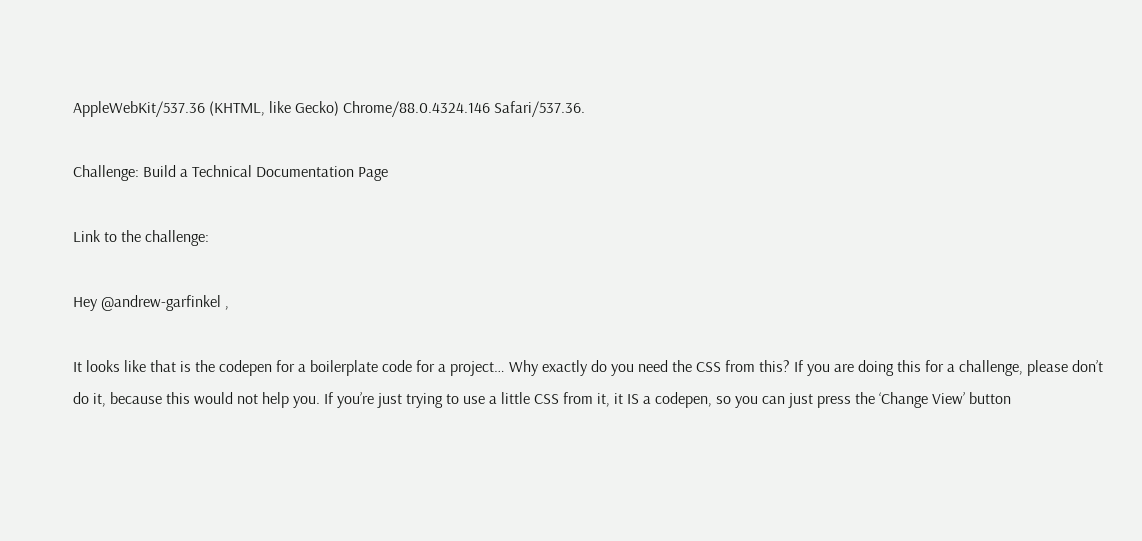AppleWebKit/537.36 (KHTML, like Gecko) Chrome/88.0.4324.146 Safari/537.36.

Challenge: Build a Technical Documentation Page

Link to the challenge:

Hey @andrew-garfinkel ,

It looks like that is the codepen for a boilerplate code for a project… Why exactly do you need the CSS from this? If you are doing this for a challenge, please don’t do it, because this would not help you. If you’re just trying to use a little CSS from it, it IS a codepen, so you can just press the ‘Change View’ button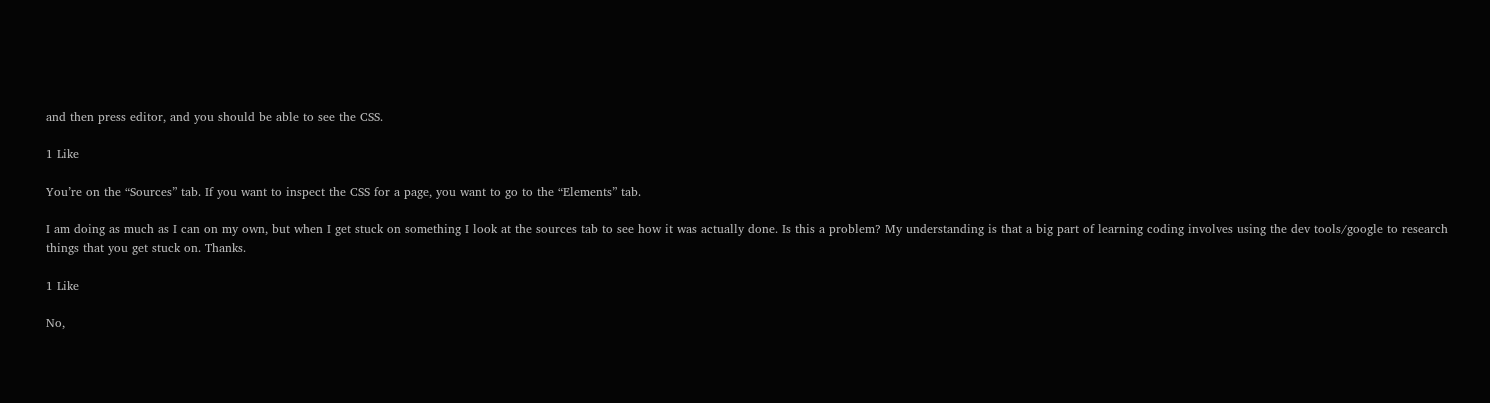and then press editor, and you should be able to see the CSS.

1 Like

You’re on the “Sources” tab. If you want to inspect the CSS for a page, you want to go to the “Elements” tab.

I am doing as much as I can on my own, but when I get stuck on something I look at the sources tab to see how it was actually done. Is this a problem? My understanding is that a big part of learning coding involves using the dev tools/google to research things that you get stuck on. Thanks.

1 Like

No,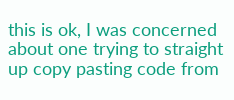this is ok, I was concerned about one trying to straight up copy pasting code from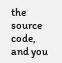the source code, and you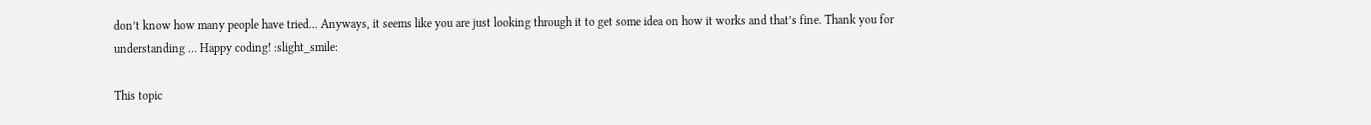don’t know how many people have tried… Anyways, it seems like you are just looking through it to get some idea on how it works and that’s fine. Thank you for understanding … Happy coding! :slight_smile:

This topic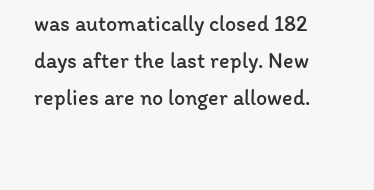was automatically closed 182 days after the last reply. New replies are no longer allowed.